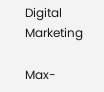Digital Marketing

Max-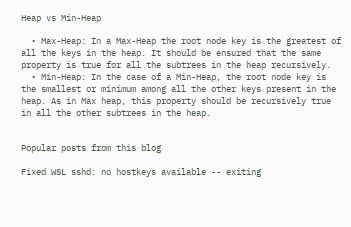Heap vs Min-Heap

  • Max-Heap: In a Max-Heap the root node key is the greatest of all the keys in the heap. It should be ensured that the same property is true for all the subtrees in the heap recursively.
  • Min-Heap: In the case of a Min-Heap, the root node key is the smallest or minimum among all the other keys present in the heap. As in Max heap, this property should be recursively true in all the other subtrees in the heap.


Popular posts from this blog

Fixed WSL sshd: no hostkeys available -- exiting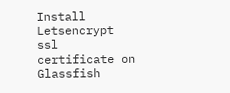Install Letsencrypt ssl certificate on Glassfish